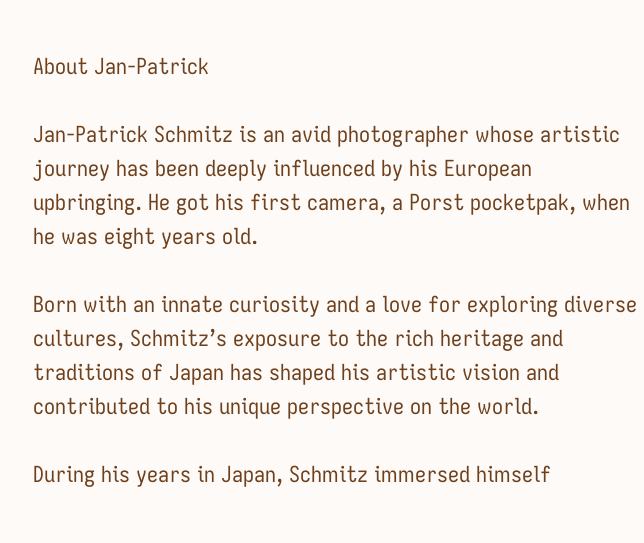About Jan-Patrick

Jan-Patrick Schmitz is an avid photographer whose artistic journey has been deeply influenced by his European upbringing. He got his first camera, a Porst pocketpak, when he was eight years old.

Born with an innate curiosity and a love for exploring diverse cultures, Schmitz’s exposure to the rich heritage and traditions of Japan has shaped his artistic vision and contributed to his unique perspective on the world.

During his years in Japan, Schmitz immersed himself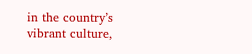in the country’s vibrant culture,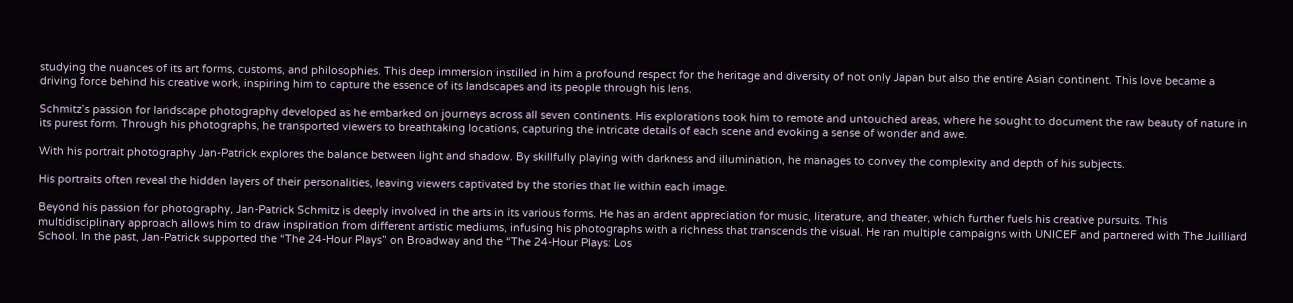studying the nuances of its art forms, customs, and philosophies. This deep immersion instilled in him a profound respect for the heritage and diversity of not only Japan but also the entire Asian continent. This love became a driving force behind his creative work, inspiring him to capture the essence of its landscapes and its people through his lens.

Schmitz’s passion for landscape photography developed as he embarked on journeys across all seven continents. His explorations took him to remote and untouched areas, where he sought to document the raw beauty of nature in its purest form. Through his photographs, he transported viewers to breathtaking locations, capturing the intricate details of each scene and evoking a sense of wonder and awe.

With his portrait photography Jan-Patrick explores the balance between light and shadow. By skillfully playing with darkness and illumination, he manages to convey the complexity and depth of his subjects.

His portraits often reveal the hidden layers of their personalities, leaving viewers captivated by the stories that lie within each image.

Beyond his passion for photography, Jan-Patrick Schmitz is deeply involved in the arts in its various forms. He has an ardent appreciation for music, literature, and theater, which further fuels his creative pursuits. This multidisciplinary approach allows him to draw inspiration from different artistic mediums, infusing his photographs with a richness that transcends the visual. He ran multiple campaigns with UNICEF and partnered with The Juilliard School. In the past, Jan-Patrick supported the “The 24-Hour Plays” on Broadway and the “The 24-Hour Plays: Los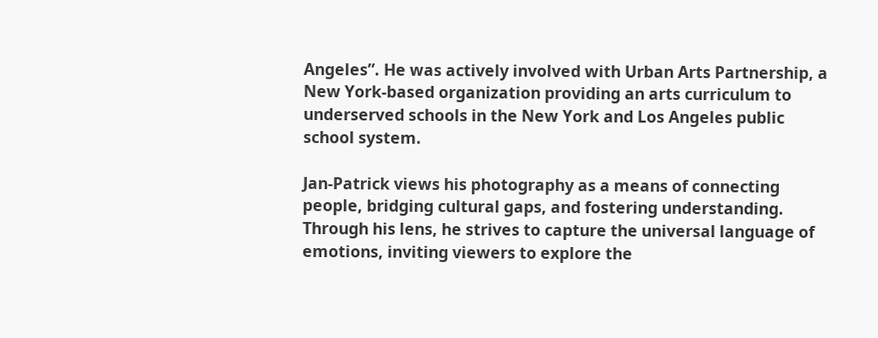Angeles”. He was actively involved with Urban Arts Partnership, a New York-based organization providing an arts curriculum to underserved schools in the New York and Los Angeles public school system.

Jan-Patrick views his photography as a means of connecting people, bridging cultural gaps, and fostering understanding. Through his lens, he strives to capture the universal language of emotions, inviting viewers to explore the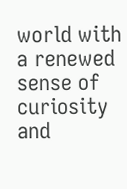world with a renewed sense of curiosity and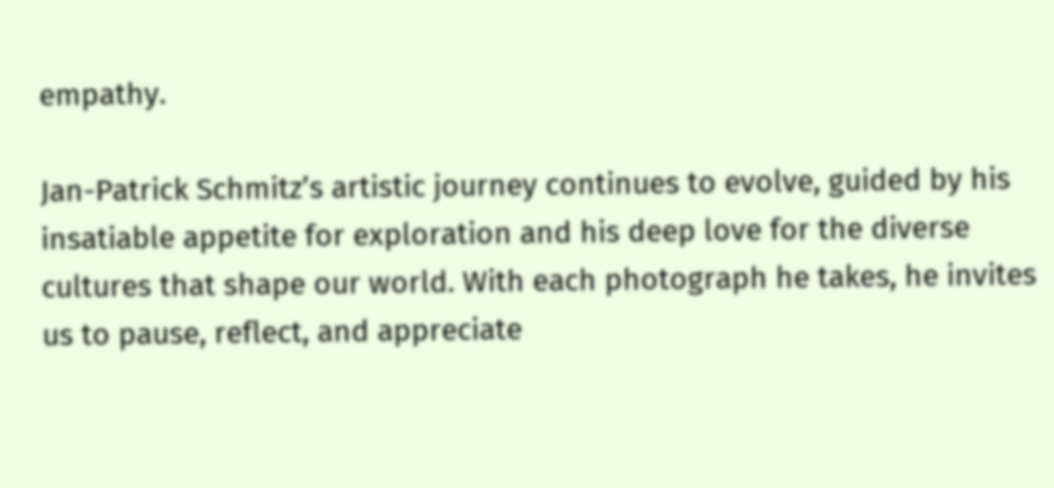empathy.

Jan-Patrick Schmitz’s artistic journey continues to evolve, guided by his insatiable appetite for exploration and his deep love for the diverse cultures that shape our world. With each photograph he takes, he invites us to pause, reflect, and appreciate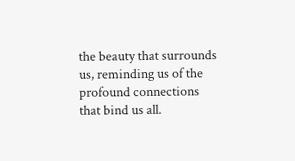the beauty that surrounds us, reminding us of the profound connections that bind us all.